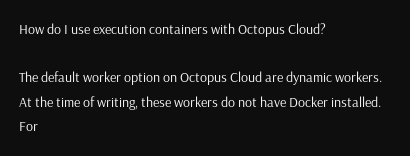How do I use execution containers with Octopus Cloud?

The default worker option on Octopus Cloud are dynamic workers. At the time of writing, these workers do not have Docker installed. For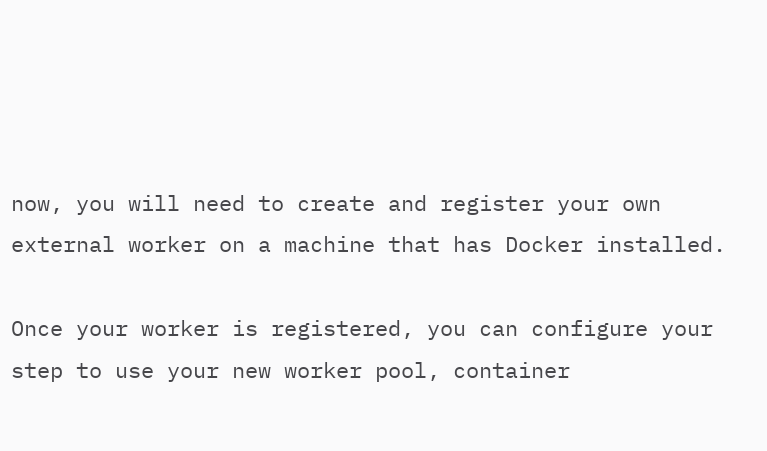now, you will need to create and register your own external worker on a machine that has Docker installed.

Once your worker is registered, you can configure your step to use your new worker pool, container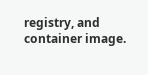registry, and container image.